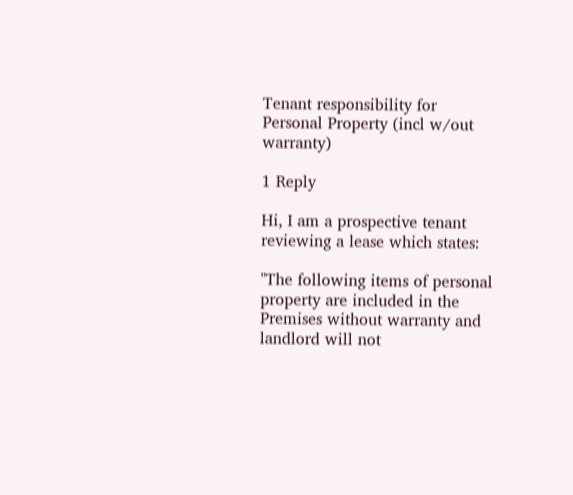Tenant responsibility for Personal Property (incl w/out warranty)

1 Reply

Hi, I am a prospective tenant reviewing a lease which states:

"The following items of personal property are included in the Premises without warranty and landlord will not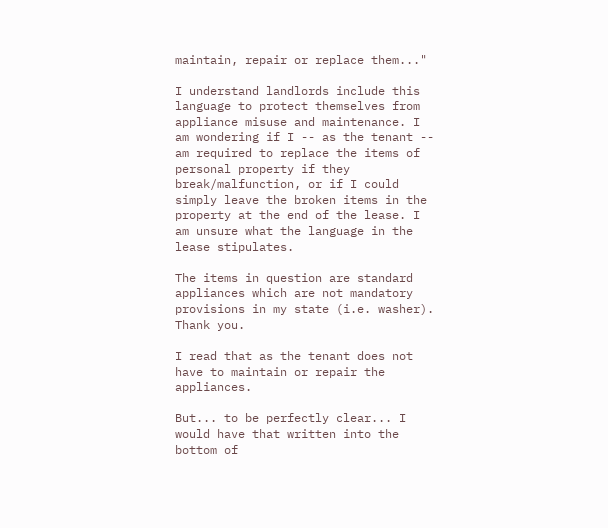maintain, repair or replace them..."

I understand landlords include this language to protect themselves from appliance misuse and maintenance. I am wondering if I -- as the tenant -- am required to replace the items of personal property if they break/malfunction, or if I could simply leave the broken items in the property at the end of the lease. I am unsure what the language in the lease stipulates.

The items in question are standard appliances which are not mandatory provisions in my state (i.e. washer). Thank you.

I read that as the tenant does not have to maintain or repair the appliances.

But... to be perfectly clear... I would have that written into the bottom of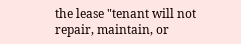the lease "tenant will not repair, maintain, or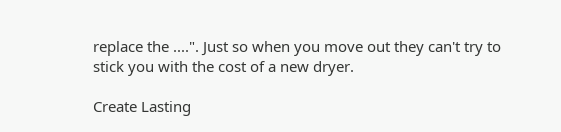replace the ....". Just so when you move out they can't try to stick you with the cost of a new dryer.

Create Lasting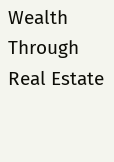Wealth Through Real Estate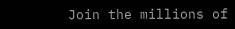Join the millions of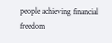people achieving financial freedom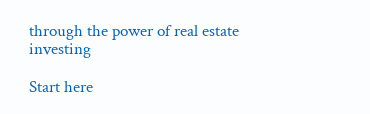through the power of real estate investing

Start here